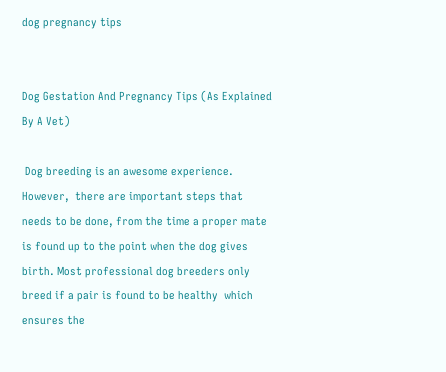dog pregnancy tips


Dog Gestation And Pregnancy Tips (As Explained By A Vet)

 Dog breeding is an awesome experience. However,  there are important steps that needs to be done, from the time a proper mate is found up to the point when the dog gives birth. Most professional dog breeders only breed if a pair is found to be healthy  which ensures the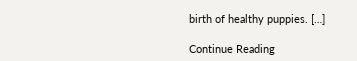birth of healthy puppies. […]

Continue Reading